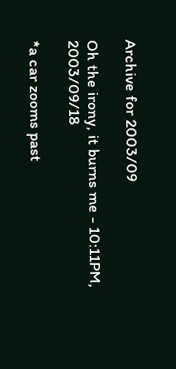Archive for 2003/09

Oh the irony, it burns me - 10:11PM, 2003/09/18

*a car zooms past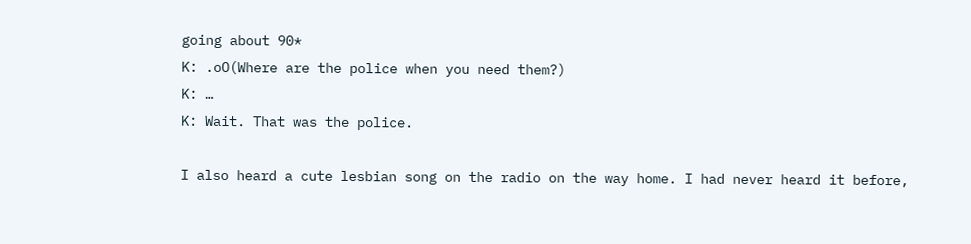going about 90*
K: .oO(Where are the police when you need them?)
K: …
K: Wait. That was the police.

I also heard a cute lesbian song on the radio on the way home. I had never heard it before,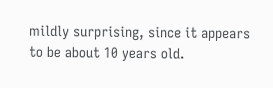mildly surprising, since it appears to be about 10 years old.